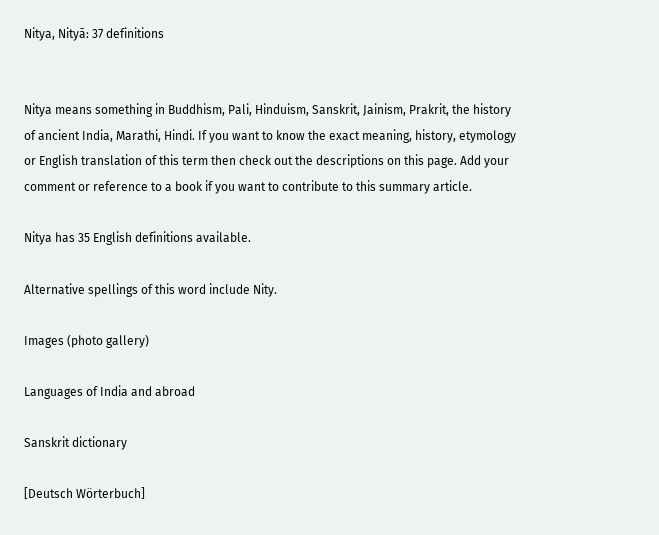Nitya, Nityā: 37 definitions


Nitya means something in Buddhism, Pali, Hinduism, Sanskrit, Jainism, Prakrit, the history of ancient India, Marathi, Hindi. If you want to know the exact meaning, history, etymology or English translation of this term then check out the descriptions on this page. Add your comment or reference to a book if you want to contribute to this summary article.

Nitya has 35 English definitions available.

Alternative spellings of this word include Nity.

Images (photo gallery)

Languages of India and abroad

Sanskrit dictionary

[Deutsch Wörterbuch]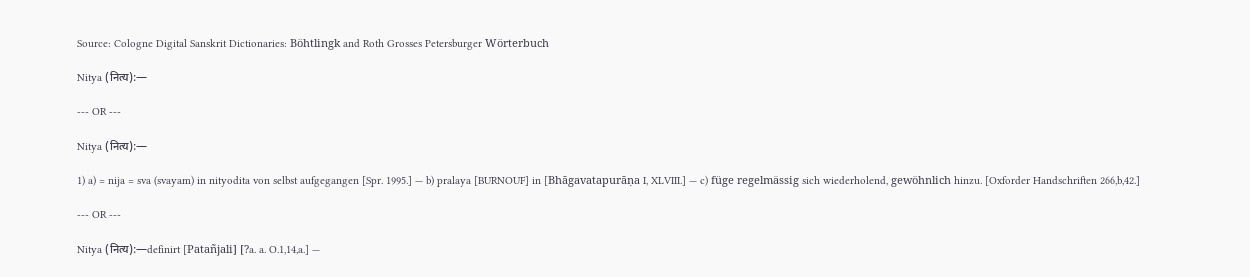Source: Cologne Digital Sanskrit Dictionaries: Böhtlingk and Roth Grosses Petersburger Wörterbuch

Nitya (नित्य):—

--- OR ---

Nitya (नित्य):—

1) a) = nija = sva (svayam) in nityodita von selbst aufgegangen [Spr. 1995.] — b) pralaya [BURNOUF] in [Bhāgavatapurāṇa I, XLVIII.] — c) füge regelmässig sich wiederholend, gewöhnlich hinzu. [Oxforder Handschriften 266,b,42.]

--- OR ---

Nitya (नित्य):—definirt [Patañjali] [?a. a. O.1,14,a.] —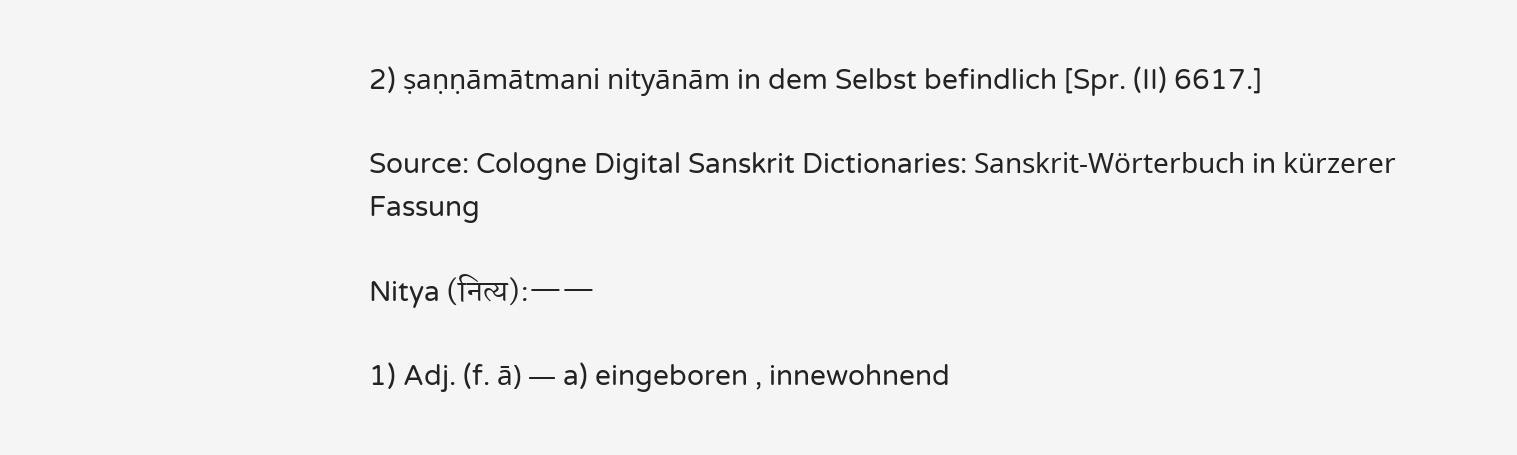2) ṣaṇṇāmātmani nityānām in dem Selbst befindlich [Spr. (II) 6617.]

Source: Cologne Digital Sanskrit Dictionaries: Sanskrit-Wörterbuch in kürzerer Fassung

Nitya (नित्य):——

1) Adj. (f. ā) — a) eingeboren , innewohnend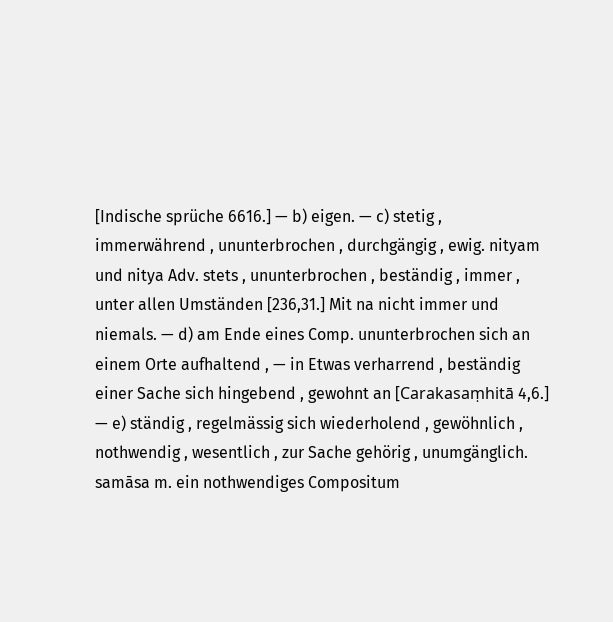[Indische sprüche 6616.] — b) eigen. — c) stetig , immerwährend , ununterbrochen , durchgängig , ewig. nityam und nitya Adv. stets , ununterbrochen , beständig , immer , unter allen Umständen [236,31.] Mit na nicht immer und niemals. — d) am Ende eines Comp. ununterbrochen sich an einem Orte aufhaltend , — in Etwas verharrend , beständig einer Sache sich hingebend , gewohnt an [Carakasaṃhitā 4,6.] — e) ständig , regelmässig sich wiederholend , gewöhnlich , nothwendig , wesentlich , zur Sache gehörig , unumgänglich. samāsa m. ein nothwendiges Compositum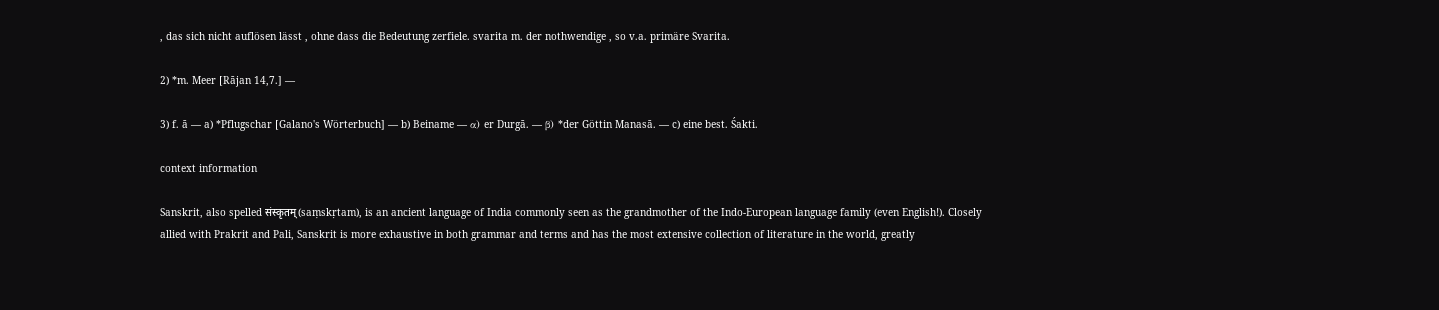, das sich nicht auflösen lässt , ohne dass die Bedeutung zerfiele. svarita m. der nothwendige , so v.a. primäre Svarita.

2) *m. Meer [Rājan 14,7.] —

3) f. ā — a) *Pflugschar [Galano's Wörterbuch] — b) Beiname — α) er Durgā. — β) *der Göttin Manasā. — c) eine best. Śakti.

context information

Sanskrit, also spelled संस्कृतम् (saṃskṛtam), is an ancient language of India commonly seen as the grandmother of the Indo-European language family (even English!). Closely allied with Prakrit and Pali, Sanskrit is more exhaustive in both grammar and terms and has the most extensive collection of literature in the world, greatly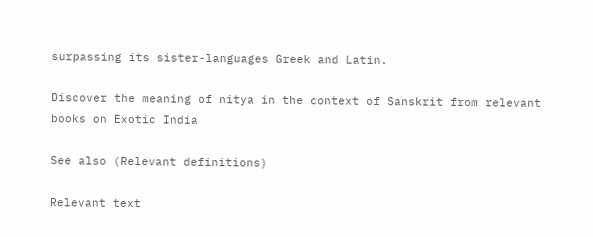surpassing its sister-languages Greek and Latin.

Discover the meaning of nitya in the context of Sanskrit from relevant books on Exotic India

See also (Relevant definitions)

Relevant text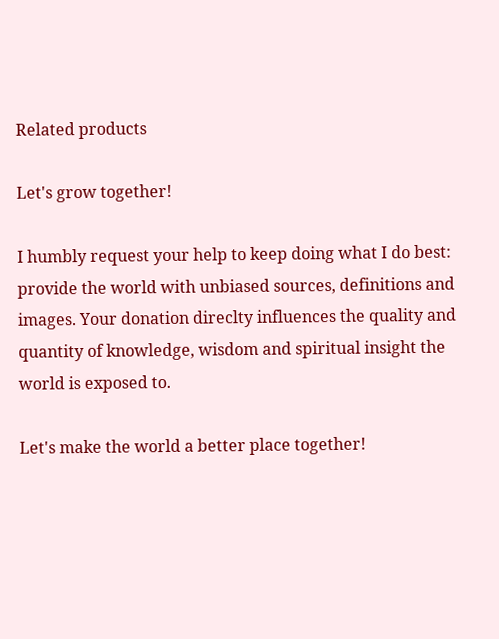Related products

Let's grow together!

I humbly request your help to keep doing what I do best: provide the world with unbiased sources, definitions and images. Your donation direclty influences the quality and quantity of knowledge, wisdom and spiritual insight the world is exposed to.

Let's make the world a better place together!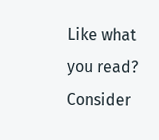Like what you read? Consider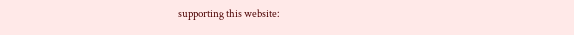supporting this website: